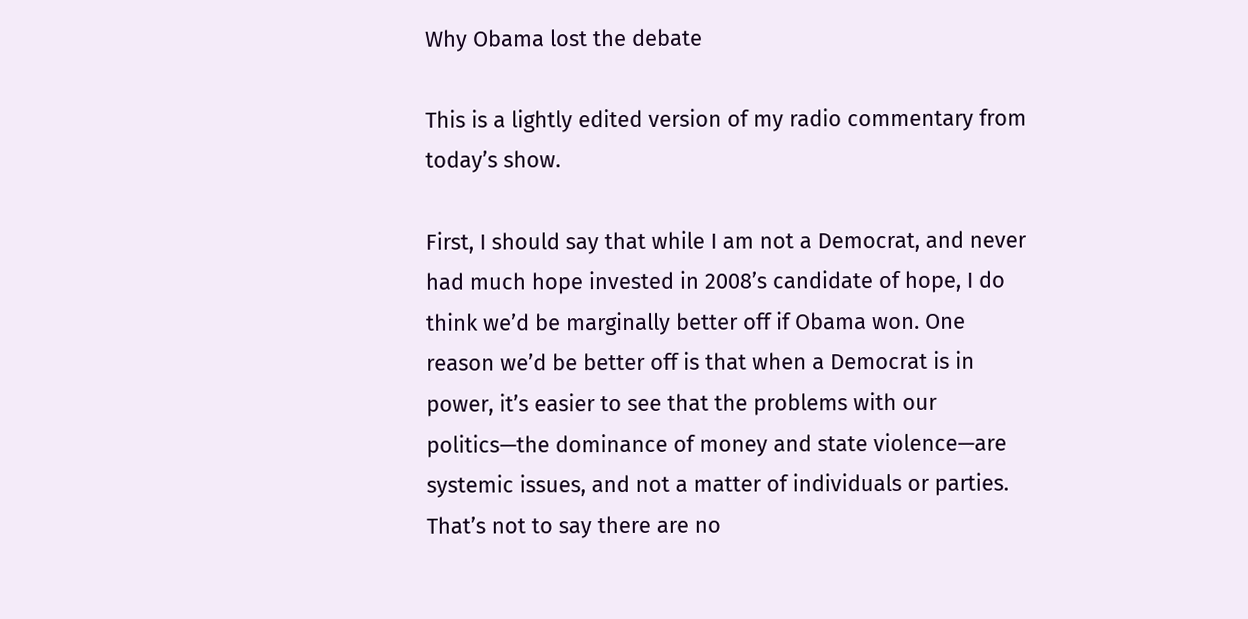Why Obama lost the debate

This is a lightly edited version of my radio commentary from today’s show.

First, I should say that while I am not a Democrat, and never had much hope invested in 2008’s candidate of hope, I do think we’d be marginally better off if Obama won. One reason we’d be better off is that when a Democrat is in power, it’s easier to see that the problems with our politics—the dominance of money and state violence—are systemic issues, and not a matter of individuals or parties. That’s not to say there are no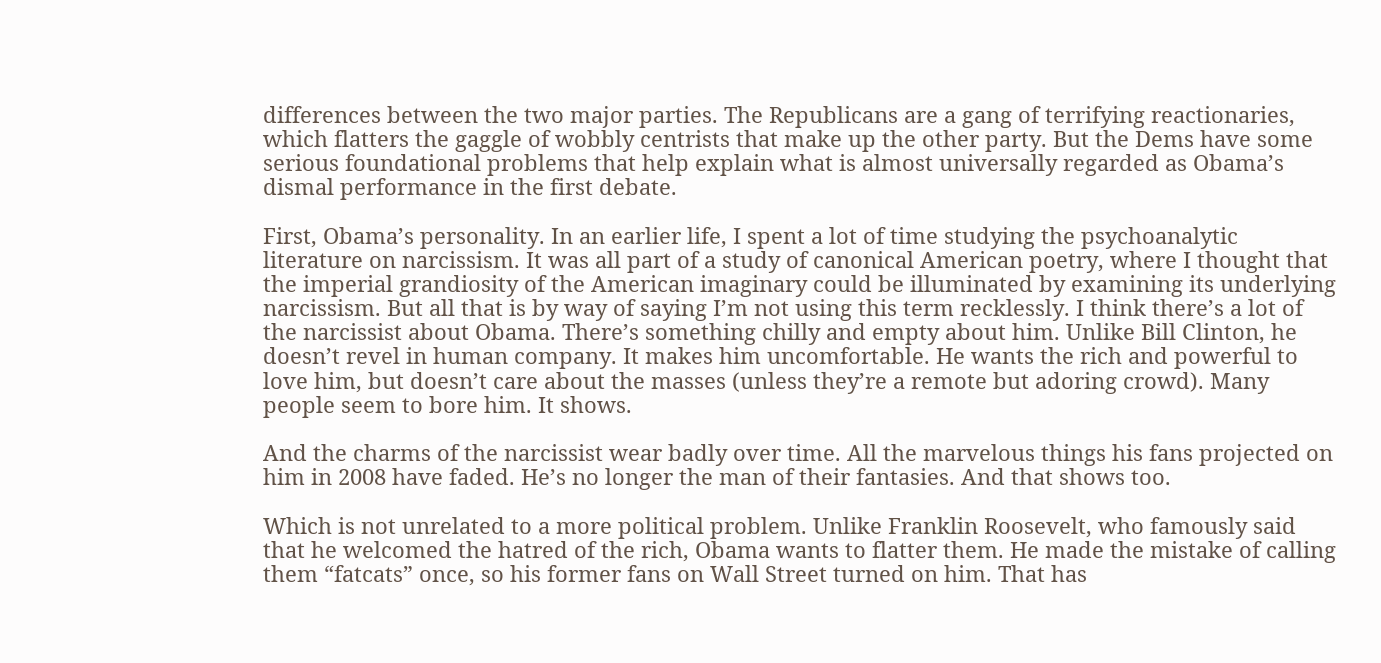differences between the two major parties. The Republicans are a gang of terrifying reactionaries, which flatters the gaggle of wobbly centrists that make up the other party. But the Dems have some serious foundational problems that help explain what is almost universally regarded as Obama’s dismal performance in the first debate.

First, Obama’s personality. In an earlier life, I spent a lot of time studying the psychoanalytic literature on narcissism. It was all part of a study of canonical American poetry, where I thought that the imperial grandiosity of the American imaginary could be illuminated by examining its underlying narcissism. But all that is by way of saying I’m not using this term recklessly. I think there’s a lot of the narcissist about Obama. There’s something chilly and empty about him. Unlike Bill Clinton, he doesn’t revel in human company. It makes him uncomfortable. He wants the rich and powerful to love him, but doesn’t care about the masses (unless they’re a remote but adoring crowd). Many people seem to bore him. It shows.

And the charms of the narcissist wear badly over time. All the marvelous things his fans projected on him in 2008 have faded. He’s no longer the man of their fantasies. And that shows too.

Which is not unrelated to a more political problem. Unlike Franklin Roosevelt, who famously said that he welcomed the hatred of the rich, Obama wants to flatter them. He made the mistake of calling them “fatcats” once, so his former fans on Wall Street turned on him. That has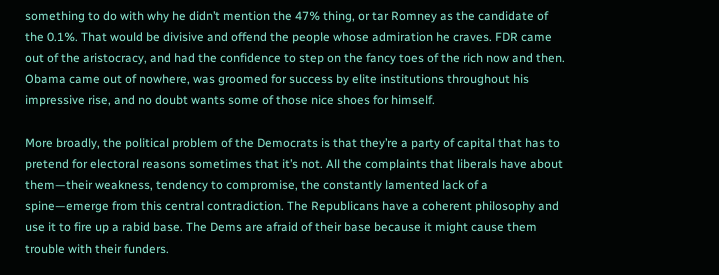something to do with why he didn’t mention the 47% thing, or tar Romney as the candidate of the 0.1%. That would be divisive and offend the people whose admiration he craves. FDR came out of the aristocracy, and had the confidence to step on the fancy toes of the rich now and then. Obama came out of nowhere, was groomed for success by elite institutions throughout his impressive rise, and no doubt wants some of those nice shoes for himself.

More broadly, the political problem of the Democrats is that they’re a party of capital that has to pretend for electoral reasons sometimes that it’s not. All the complaints that liberals have about them—their weakness, tendency to compromise, the constantly lamented lack of a spine—emerge from this central contradiction. The Republicans have a coherent philosophy and use it to fire up a rabid base. The Dems are afraid of their base because it might cause them trouble with their funders.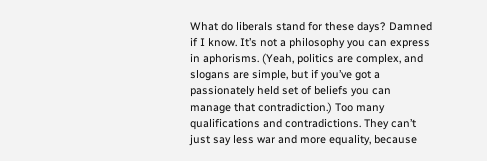What do liberals stand for these days? Damned if I know. It’s not a philosophy you can express in aphorisms. (Yeah, politics are complex, and slogans are simple, but if you’ve got a passionately held set of beliefs you can manage that contradiction.) Too many qualifications and contradictions. They can’t just say less war and more equality, because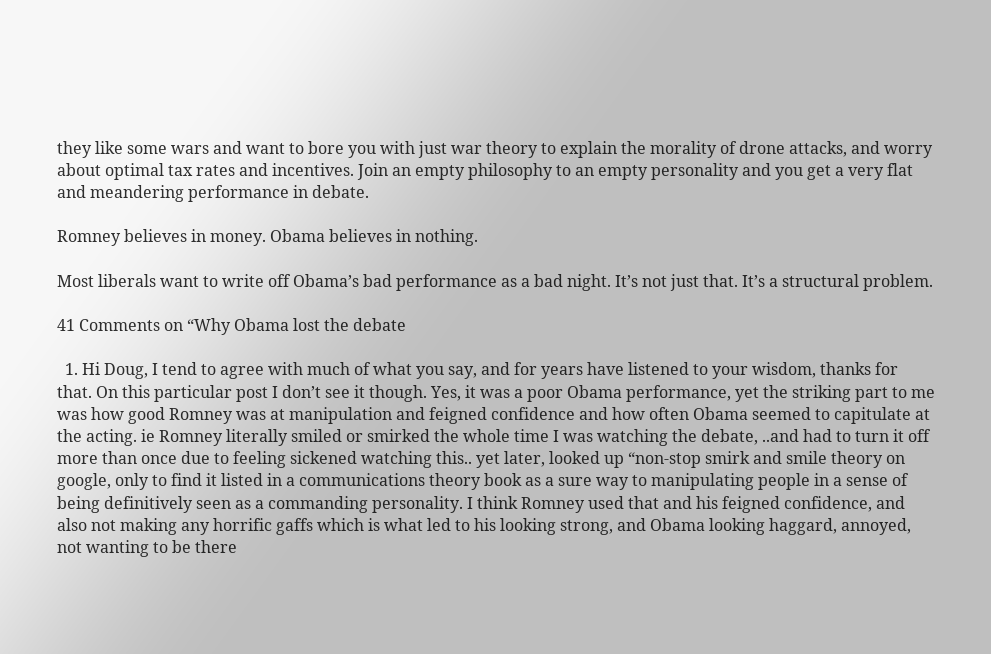they like some wars and want to bore you with just war theory to explain the morality of drone attacks, and worry about optimal tax rates and incentives. Join an empty philosophy to an empty personality and you get a very flat and meandering performance in debate.

Romney believes in money. Obama believes in nothing.

Most liberals want to write off Obama’s bad performance as a bad night. It’s not just that. It’s a structural problem.

41 Comments on “Why Obama lost the debate

  1. Hi Doug, I tend to agree with much of what you say, and for years have listened to your wisdom, thanks for that. On this particular post I don’t see it though. Yes, it was a poor Obama performance, yet the striking part to me was how good Romney was at manipulation and feigned confidence and how often Obama seemed to capitulate at the acting. ie Romney literally smiled or smirked the whole time I was watching the debate, ..and had to turn it off more than once due to feeling sickened watching this.. yet later, looked up “non-stop smirk and smile theory on google, only to find it listed in a communications theory book as a sure way to manipulating people in a sense of being definitively seen as a commanding personality. I think Romney used that and his feigned confidence, and also not making any horrific gaffs which is what led to his looking strong, and Obama looking haggard, annoyed, not wanting to be there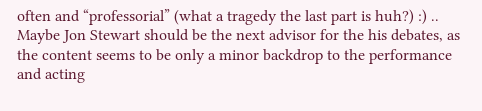often and “professorial” (what a tragedy the last part is huh?) :) .. Maybe Jon Stewart should be the next advisor for the his debates, as the content seems to be only a minor backdrop to the performance and acting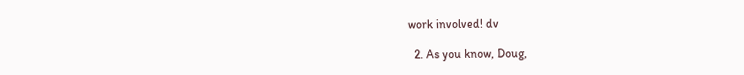work involved! dv

  2. As you know, Doug,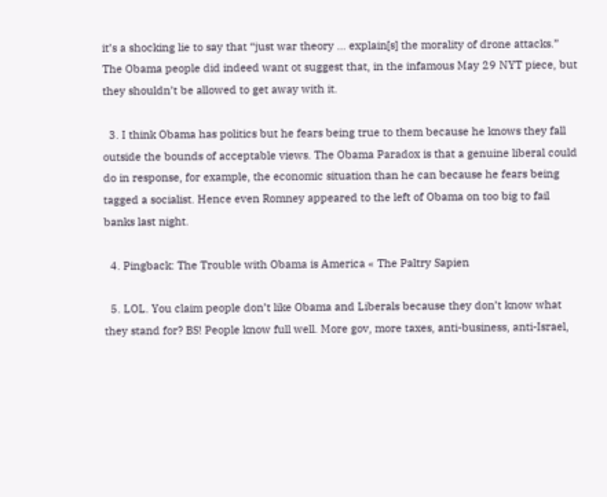it’s a shocking lie to say that “just war theory … explain[s] the morality of drone attacks.” The Obama people did indeed want ot suggest that, in the infamous May 29 NYT piece, but they shouldn’t be allowed to get away with it.

  3. I think Obama has politics but he fears being true to them because he knows they fall outside the bounds of acceptable views. The Obama Paradox is that a genuine liberal could do in response, for example, the economic situation than he can because he fears being tagged a socialist. Hence even Romney appeared to the left of Obama on too big to fail banks last night.

  4. Pingback: The Trouble with Obama is America « The Paltry Sapien

  5. LOL. You claim people don’t like Obama and Liberals because they don’t know what they stand for? BS! People know full well. More gov, more taxes, anti-business, anti-Israel,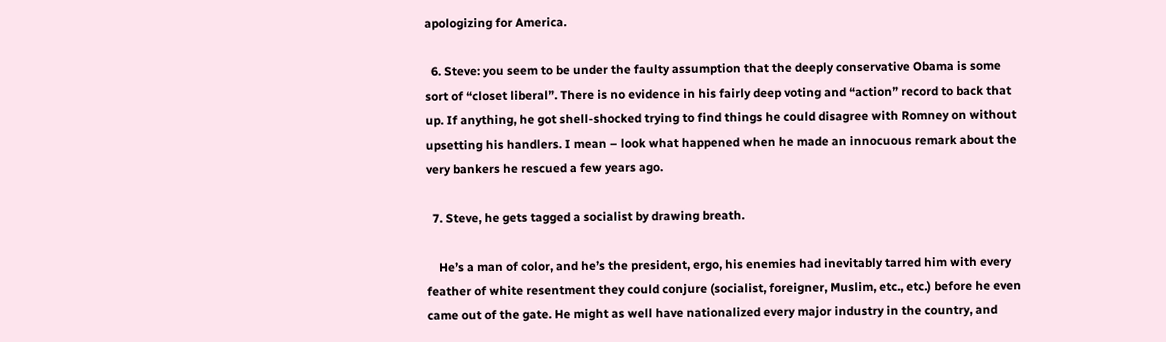apologizing for America.

  6. Steve: you seem to be under the faulty assumption that the deeply conservative Obama is some sort of “closet liberal”. There is no evidence in his fairly deep voting and “action” record to back that up. If anything, he got shell-shocked trying to find things he could disagree with Romney on without upsetting his handlers. I mean – look what happened when he made an innocuous remark about the very bankers he rescued a few years ago.

  7. Steve, he gets tagged a socialist by drawing breath.

    He’s a man of color, and he’s the president, ergo, his enemies had inevitably tarred him with every feather of white resentment they could conjure (socialist, foreigner, Muslim, etc., etc.) before he even came out of the gate. He might as well have nationalized every major industry in the country, and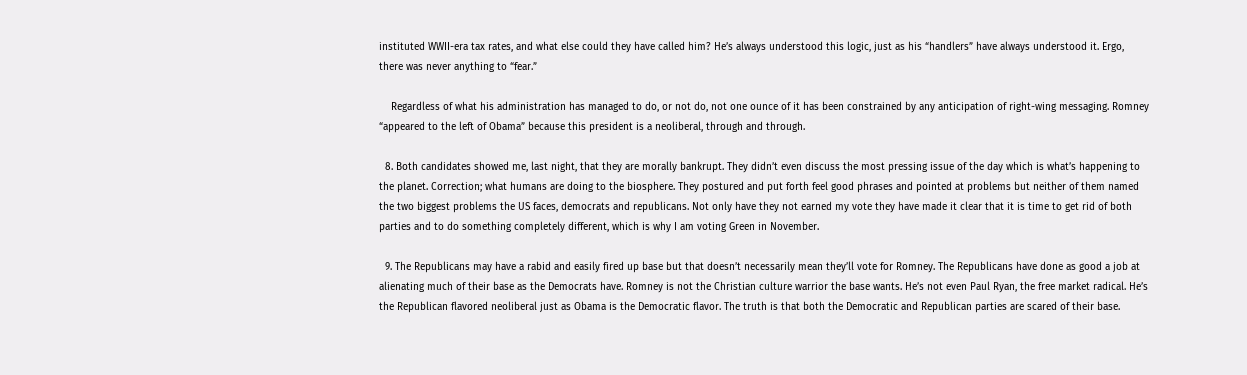instituted WWII-era tax rates, and what else could they have called him? He’s always understood this logic, just as his “handlers” have always understood it. Ergo, there was never anything to “fear.”

    Regardless of what his administration has managed to do, or not do, not one ounce of it has been constrained by any anticipation of right-wing messaging. Romney “appeared to the left of Obama” because this president is a neoliberal, through and through.

  8. Both candidates showed me, last night, that they are morally bankrupt. They didn’t even discuss the most pressing issue of the day which is what’s happening to the planet. Correction; what humans are doing to the biosphere. They postured and put forth feel good phrases and pointed at problems but neither of them named the two biggest problems the US faces, democrats and republicans. Not only have they not earned my vote they have made it clear that it is time to get rid of both parties and to do something completely different, which is why I am voting Green in November.

  9. The Republicans may have a rabid and easily fired up base but that doesn’t necessarily mean they’ll vote for Romney. The Republicans have done as good a job at alienating much of their base as the Democrats have. Romney is not the Christian culture warrior the base wants. He’s not even Paul Ryan, the free market radical. He’s the Republican flavored neoliberal just as Obama is the Democratic flavor. The truth is that both the Democratic and Republican parties are scared of their base.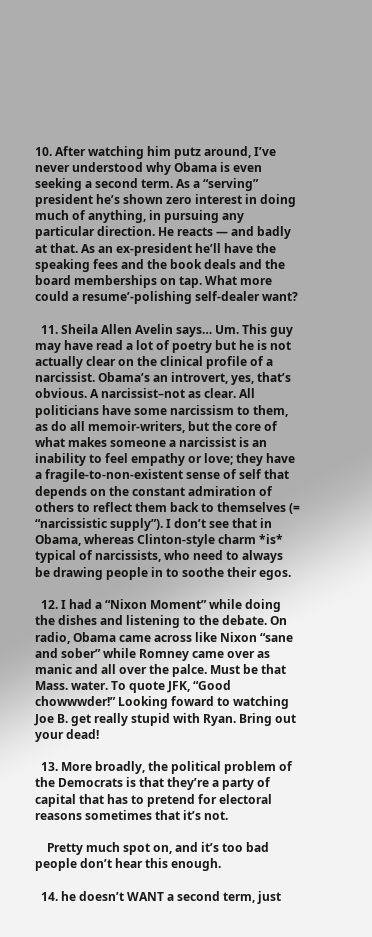10. After watching him putz around, I’ve never understood why Obama is even seeking a second term. As a “serving” president he’s shown zero interest in doing much of anything, in pursuing any particular direction. He reacts — and badly at that. As an ex-president he’ll have the speaking fees and the book deals and the board memberships on tap. What more could a resume’-polishing self-dealer want?

  11. Sheila Allen Avelin says… Um. This guy may have read a lot of poetry but he is not actually clear on the clinical profile of a narcissist. Obama’s an introvert, yes, that’s obvious. A narcissist–not as clear. All politicians have some narcissism to them, as do all memoir-writers, but the core of what makes someone a narcissist is an inability to feel empathy or love; they have a fragile-to-non-existent sense of self that depends on the constant admiration of others to reflect them back to themselves (= “narcissistic supply”). I don’t see that in Obama, whereas Clinton-style charm *is* typical of narcissists, who need to always be drawing people in to soothe their egos.

  12. I had a “Nixon Moment” while doing the dishes and listening to the debate. On radio, Obama came across like Nixon “sane and sober” while Romney came over as manic and all over the palce. Must be that Mass. water. To quote JFK, “Good chowwwder!” Looking foward to watching Joe B. get really stupid with Ryan. Bring out your dead!

  13. More broadly, the political problem of the Democrats is that they’re a party of capital that has to pretend for electoral reasons sometimes that it’s not.

    Pretty much spot on, and it’s too bad people don’t hear this enough.

  14. he doesn’t WANT a second term, just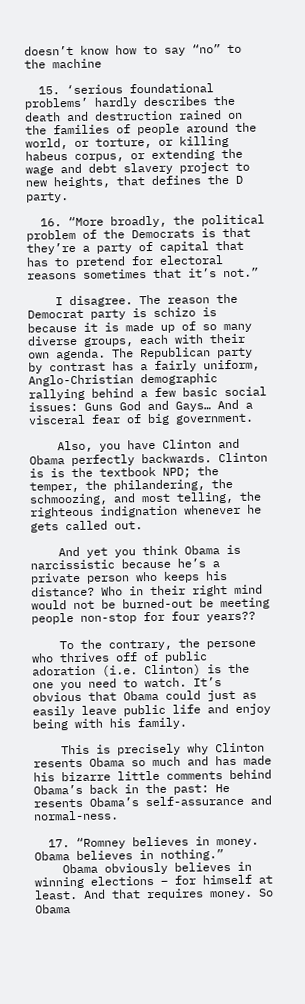doesn’t know how to say “no” to the machine

  15. ‘serious foundational problems’ hardly describes the death and destruction rained on the families of people around the world, or torture, or killing habeus corpus, or extending the wage and debt slavery project to new heights, that defines the D party.

  16. “More broadly, the political problem of the Democrats is that they’re a party of capital that has to pretend for electoral reasons sometimes that it’s not.”

    I disagree. The reason the Democrat party is schizo is because it is made up of so many diverse groups, each with their own agenda. The Republican party by contrast has a fairly uniform, Anglo-Christian demographic rallying behind a few basic social issues: Guns God and Gays… And a visceral fear of big government.

    Also, you have Clinton and Obama perfectly backwards. Clinton is is the textbook NPD; the temper, the philandering, the schmoozing, and most telling, the righteous indignation whenever he gets called out.

    And yet you think Obama is narcissistic because he’s a private person who keeps his distance? Who in their right mind would not be burned-out be meeting people non-stop for four years??

    To the contrary, the persone who thrives off of public adoration (i.e. Clinton) is the one you need to watch. It’s obvious that Obama could just as easily leave public life and enjoy being with his family.

    This is precisely why Clinton resents Obama so much and has made his bizarre little comments behind Obama’s back in the past: He resents Obama’s self-assurance and normal-ness.

  17. “Romney believes in money. Obama believes in nothing.”
    Obama obviously believes in winning elections – for himself at least. And that requires money. So Obama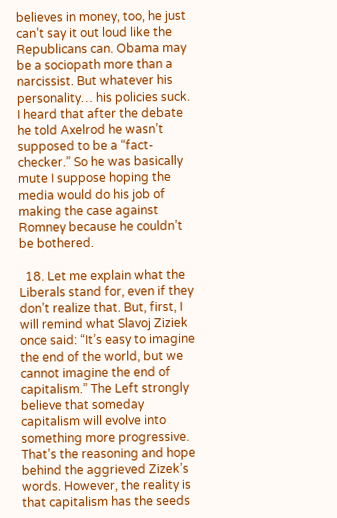believes in money, too, he just can’t say it out loud like the Republicans can. Obama may be a sociopath more than a narcissist. But whatever his personality… his policies suck. I heard that after the debate he told Axelrod he wasn’t supposed to be a “fact-checker.” So he was basically mute I suppose hoping the media would do his job of making the case against Romney because he couldn’t be bothered.

  18. Let me explain what the Liberals stand for, even if they don’t realize that. But, first, I will remind what Slavoj Ziziek once said: “It’s easy to imagine the end of the world, but we cannot imagine the end of capitalism.” The Left strongly believe that someday capitalism will evolve into something more progressive. That’s the reasoning and hope behind the aggrieved Zizek’s words. However, the reality is that capitalism has the seeds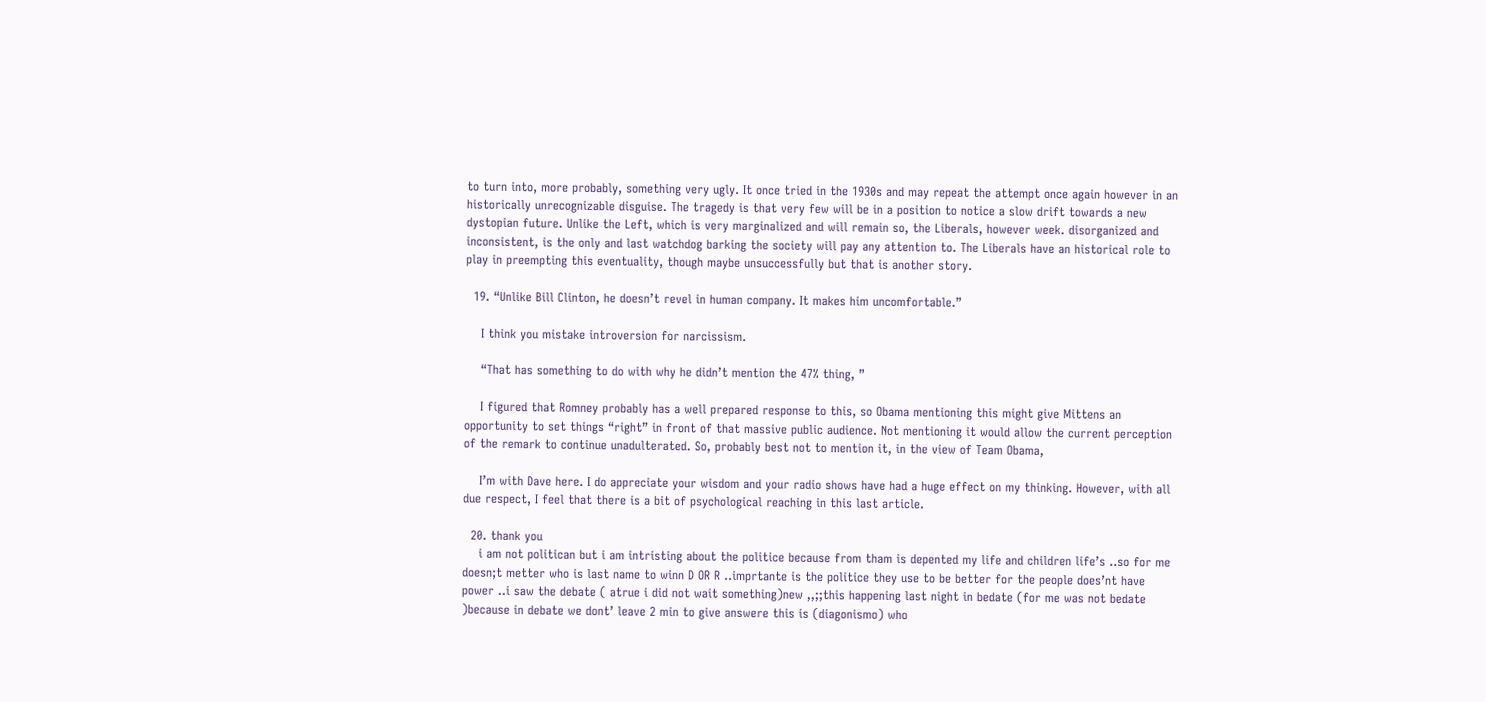to turn into, more probably, something very ugly. It once tried in the 1930s and may repeat the attempt once again however in an historically unrecognizable disguise. The tragedy is that very few will be in a position to notice a slow drift towards a new dystopian future. Unlike the Left, which is very marginalized and will remain so, the Liberals, however week. disorganized and inconsistent, is the only and last watchdog barking the society will pay any attention to. The Liberals have an historical role to play in preempting this eventuality, though maybe unsuccessfully but that is another story.

  19. “Unlike Bill Clinton, he doesn’t revel in human company. It makes him uncomfortable.”

    I think you mistake introversion for narcissism.

    “That has something to do with why he didn’t mention the 47% thing, ”

    I figured that Romney probably has a well prepared response to this, so Obama mentioning this might give Mittens an opportunity to set things “right” in front of that massive public audience. Not mentioning it would allow the current perception of the remark to continue unadulterated. So, probably best not to mention it, in the view of Team Obama,

    I’m with Dave here. I do appreciate your wisdom and your radio shows have had a huge effect on my thinking. However, with all due respect, I feel that there is a bit of psychological reaching in this last article.

  20. thank you
    i am not politican but i am intristing about the politice because from tham is depented my life and children life’s ..so for me doesn;t metter who is last name to winn D OR R ..imprtante is the politice they use to be better for the people does’nt have power ..i saw the debate ( atrue i did not wait something)new ,,;;this happening last night in bedate (for me was not bedate )because in debate we dont’ leave 2 min to give answere this is (diagonismo) who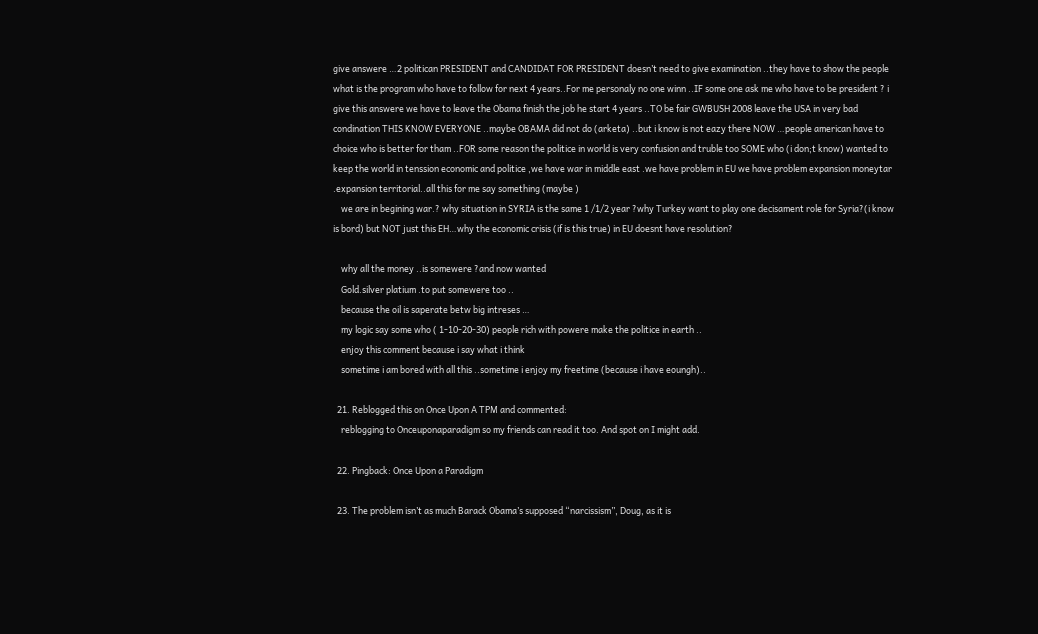give answere …2 politican PRESIDENT and CANDIDAT FOR PRESIDENT doesn’t need to give examination ..they have to show the people what is the program who have to follow for next 4 years..For me personaly no one winn ..IF some one ask me who have to be president ? i give this answere we have to leave the Obama finish the job he start 4 years ..TO be fair GWBUSH 2008 leave the USA in very bad condination THIS KNOW EVERYONE ..maybe OBAMA did not do (arketa) ..but i know is not eazy there NOW …people american have to choice who is better for tham ..FOR some reason the politice in world is very confusion and truble too SOME who (i don;t know) wanted to keep the world in tenssion economic and politice ,we have war in middle east .we have problem in EU we have problem expansion moneytar .expansion territorial..all this for me say something (maybe )
    we are in begining war.? why situation in SYRIA is the same 1 /1/2 year ?why Turkey want to play one decisament role for Syria?(i know is bord) but NOT just this EH…why the economic crisis (if is this true) in EU doesnt have resolution?

    why all the money ..is somewere ?and now wanted
    Gold.silver platium .to put somewere too ..
    because the oil is saperate betw big intreses …
    my logic say some who ( 1-10-20-30) people rich with powere make the politice in earth ..
    enjoy this comment because i say what i think
    sometime i am bored with all this ..sometime i enjoy my freetime (because i have eoungh)..

  21. Reblogged this on Once Upon A TPM and commented:
    reblogging to Onceuponaparadigm so my friends can read it too. And spot on I might add.

  22. Pingback: Once Upon a Paradigm

  23. The problem isn’t as much Barack Obama’s supposed “narcissism”, Doug, as it is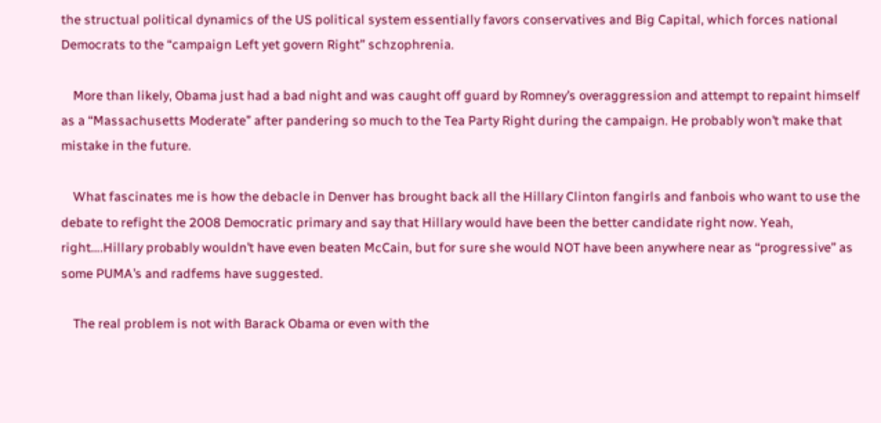the structual political dynamics of the US political system essentially favors conservatives and Big Capital, which forces national Democrats to the “campaign Left yet govern Right” schzophrenia.

    More than likely, Obama just had a bad night and was caught off guard by Romney’s overaggression and attempt to repaint himself as a “Massachusetts Moderate” after pandering so much to the Tea Party Right during the campaign. He probably won’t make that mistake in the future.

    What fascinates me is how the debacle in Denver has brought back all the Hillary Clinton fangirls and fanbois who want to use the debate to refight the 2008 Democratic primary and say that Hillary would have been the better candidate right now. Yeah, right….Hillary probably wouldn’t have even beaten McCain, but for sure she would NOT have been anywhere near as “progressive” as some PUMA’s and radfems have suggested.

    The real problem is not with Barack Obama or even with the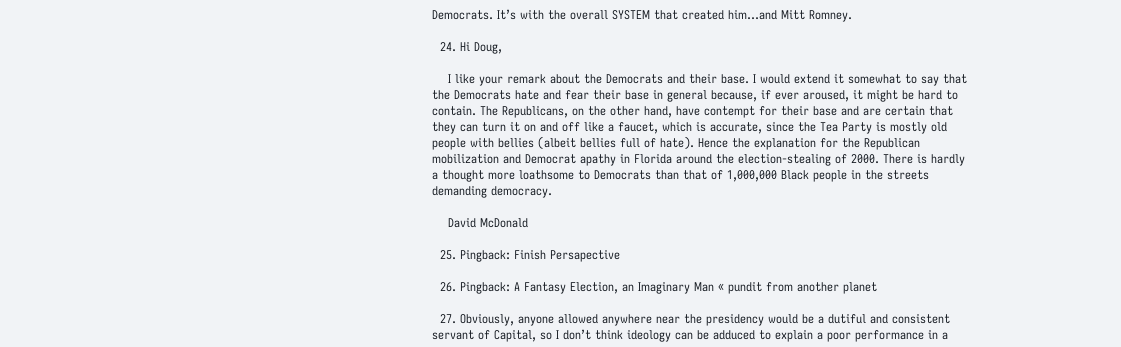Democrats. It’s with the overall SYSTEM that created him…and Mitt Romney.

  24. Hi Doug,

    I like your remark about the Democrats and their base. I would extend it somewhat to say that the Democrats hate and fear their base in general because, if ever aroused, it might be hard to contain. The Republicans, on the other hand, have contempt for their base and are certain that they can turn it on and off like a faucet, which is accurate, since the Tea Party is mostly old people with bellies (albeit bellies full of hate). Hence the explanation for the Republican mobilization and Democrat apathy in Florida around the election-stealing of 2000. There is hardly a thought more loathsome to Democrats than that of 1,000,000 Black people in the streets demanding democracy.

    David McDonald

  25. Pingback: Finish Persapective

  26. Pingback: A Fantasy Election, an Imaginary Man « pundit from another planet

  27. Obviously, anyone allowed anywhere near the presidency would be a dutiful and consistent servant of Capital, so I don’t think ideology can be adduced to explain a poor performance in a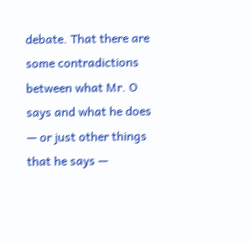debate. That there are some contradictions between what Mr. O says and what he does — or just other things that he says —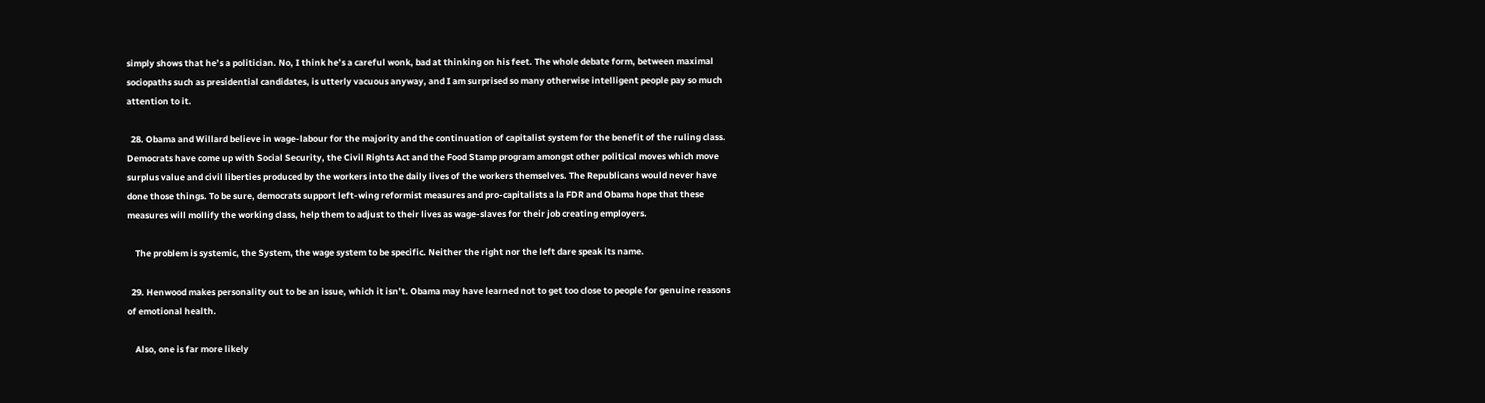simply shows that he’s a politician. No, I think he’s a careful wonk, bad at thinking on his feet. The whole debate form, between maximal sociopaths such as presidential candidates, is utterly vacuous anyway, and I am surprised so many otherwise intelligent people pay so much attention to it.

  28. Obama and Willard believe in wage-labour for the majority and the continuation of capitalist system for the benefit of the ruling class. Democrats have come up with Social Security, the Civil Rights Act and the Food Stamp program amongst other political moves which move surplus value and civil liberties produced by the workers into the daily lives of the workers themselves. The Republicans would never have done those things. To be sure, democrats support left-wing reformist measures and pro-capitalists a la FDR and Obama hope that these measures will mollify the working class, help them to adjust to their lives as wage-slaves for their job creating employers.

    The problem is systemic, the System, the wage system to be specific. Neither the right nor the left dare speak its name.

  29. Henwood makes personality out to be an issue, which it isn’t. Obama may have learned not to get too close to people for genuine reasons of emotional health.

    Also, one is far more likely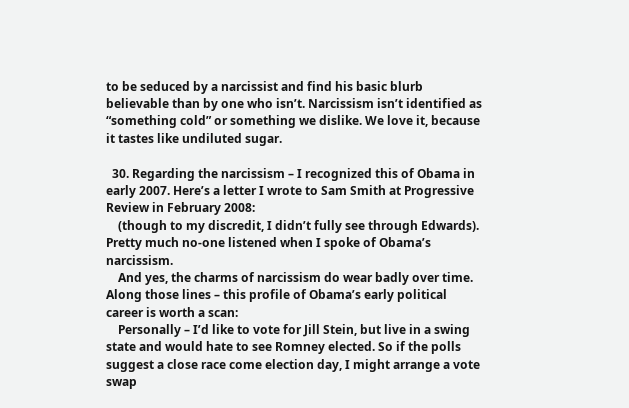to be seduced by a narcissist and find his basic blurb believable than by one who isn’t. Narcissism isn’t identified as “something cold” or something we dislike. We love it, because it tastes like undiluted sugar.

  30. Regarding the narcissism – I recognized this of Obama in early 2007. Here’s a letter I wrote to Sam Smith at Progressive Review in February 2008:
    (though to my discredit, I didn’t fully see through Edwards). Pretty much no-one listened when I spoke of Obama’s narcissism.
    And yes, the charms of narcissism do wear badly over time. Along those lines – this profile of Obama’s early political career is worth a scan:
    Personally – I’d like to vote for Jill Stein, but live in a swing state and would hate to see Romney elected. So if the polls suggest a close race come election day, I might arrange a vote swap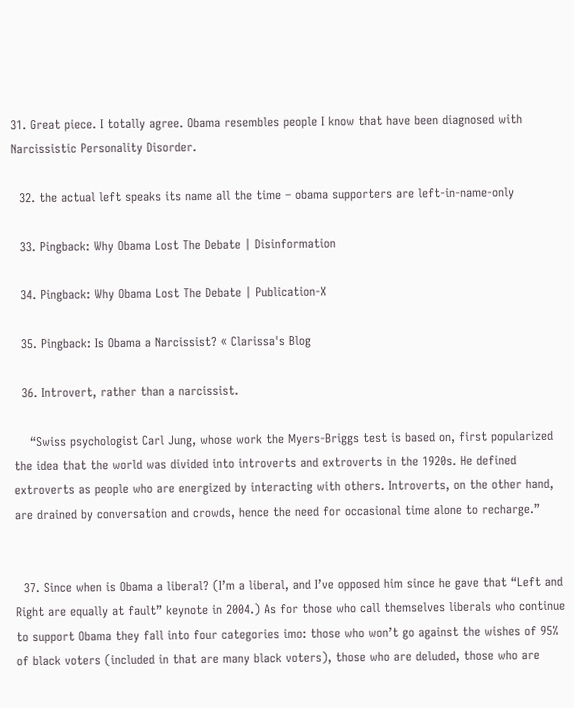31. Great piece. I totally agree. Obama resembles people I know that have been diagnosed with Narcissistic Personality Disorder.

  32. the actual left speaks its name all the time – obama supporters are left-in-name-only

  33. Pingback: Why Obama Lost The Debate | Disinformation

  34. Pingback: Why Obama Lost The Debate | Publication-X

  35. Pingback: Is Obama a Narcissist? « Clarissa's Blog

  36. Introvert, rather than a narcissist.

    “Swiss psychologist Carl Jung, whose work the Myers-Briggs test is based on, first popularized the idea that the world was divided into introverts and extroverts in the 1920s. He defined extroverts as people who are energized by interacting with others. Introverts, on the other hand, are drained by conversation and crowds, hence the need for occasional time alone to recharge.”


  37. Since when is Obama a liberal? (I’m a liberal, and I’ve opposed him since he gave that “Left and Right are equally at fault” keynote in 2004.) As for those who call themselves liberals who continue to support Obama they fall into four categories imo: those who won’t go against the wishes of 95% of black voters (included in that are many black voters), those who are deluded, those who are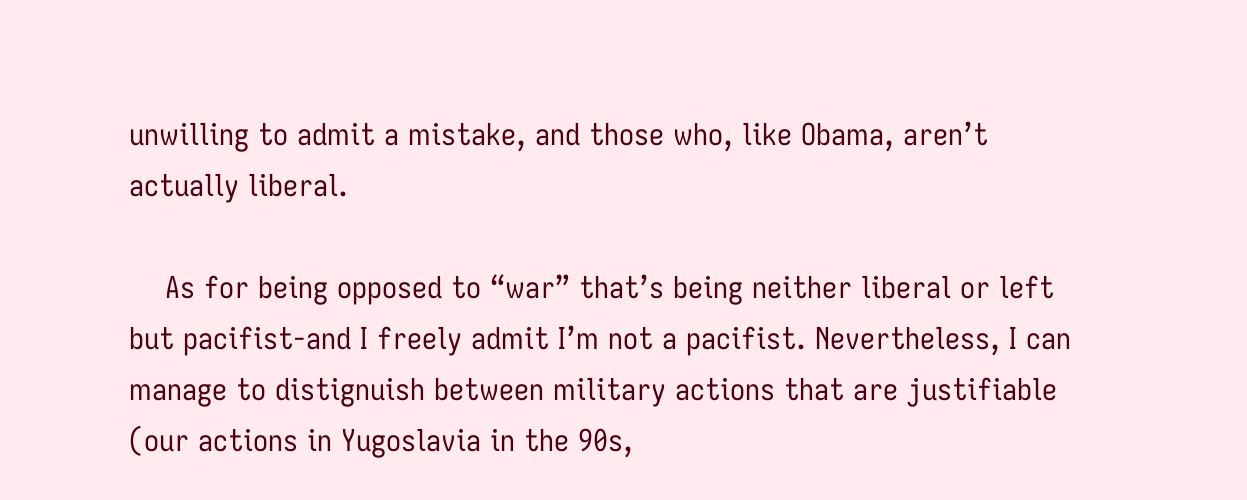unwilling to admit a mistake, and those who, like Obama, aren’t actually liberal.

    As for being opposed to “war” that’s being neither liberal or left but pacifist-and I freely admit I’m not a pacifist. Nevertheless, I can manage to distignuish between military actions that are justifiable (our actions in Yugoslavia in the 90s,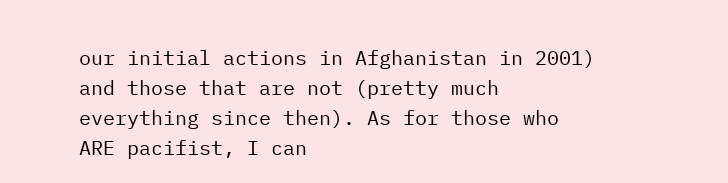our initial actions in Afghanistan in 2001) and those that are not (pretty much everything since then). As for those who ARE pacifist, I can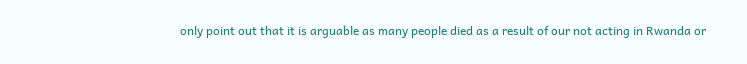only point out that it is arguable as many people died as a result of our not acting in Rwanda or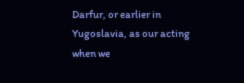Darfur, or earlier in Yugoslavia, as our acting when we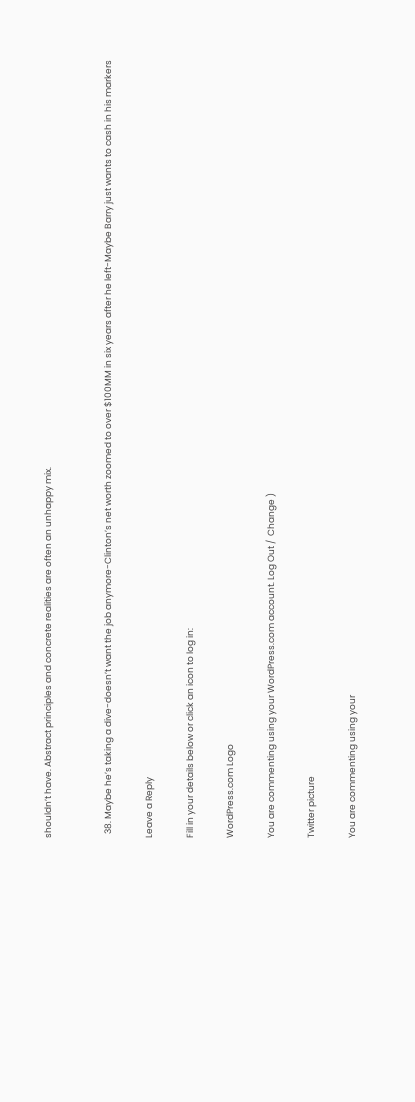shouldn’t have. Abstract principles and concrete realities are often an unhappy mix.


  38. Maybe he’s taking a dive-doesn’t want the job anymore-Clinton’s net worth zoomed to over $100MM in six years after he left-Maybe Barry just wants to cash in his markers

Leave a Reply

Fill in your details below or click an icon to log in:

WordPress.com Logo

You are commenting using your WordPress.com account. Log Out /  Change )

Twitter picture

You are commenting using your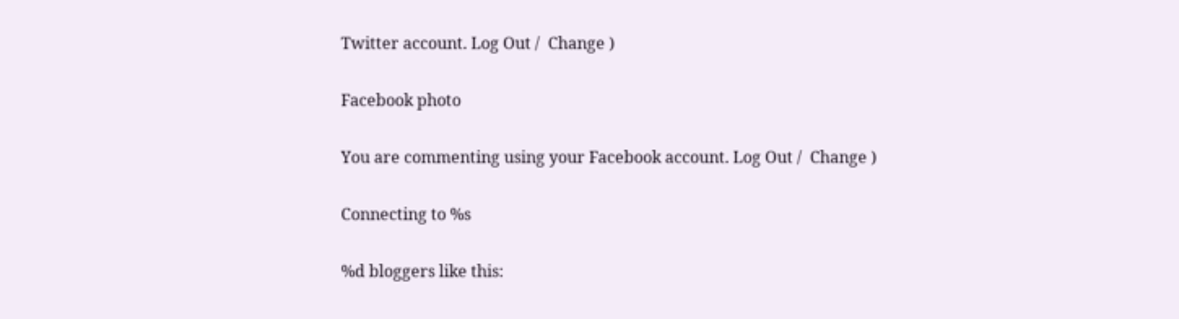Twitter account. Log Out /  Change )

Facebook photo

You are commenting using your Facebook account. Log Out /  Change )

Connecting to %s

%d bloggers like this: